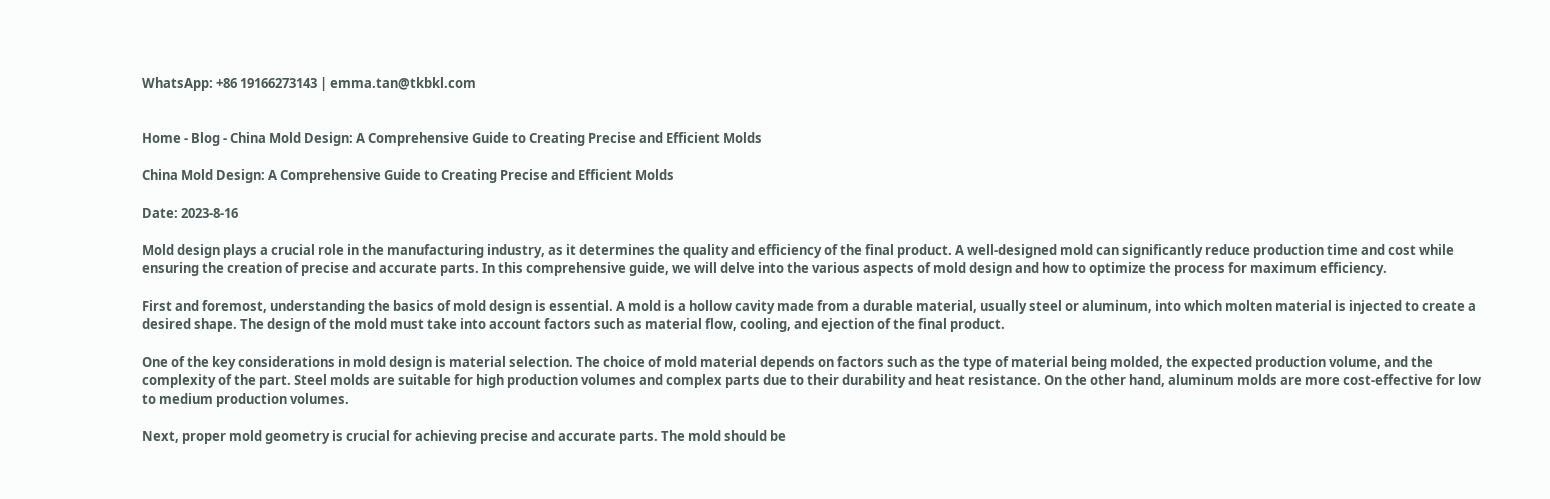WhatsApp: +86 19166273143 | emma.tan@tkbkl.com


Home - Blog - China Mold Design: A Comprehensive Guide to Creating Precise and Efficient Molds

China Mold Design: A Comprehensive Guide to Creating Precise and Efficient Molds

Date: 2023-8-16

Mold design plays a crucial role in the manufacturing industry, as it determines the quality and efficiency of the final product. A well-designed mold can significantly reduce production time and cost while ensuring the creation of precise and accurate parts. In this comprehensive guide, we will delve into the various aspects of mold design and how to optimize the process for maximum efficiency.

First and foremost, understanding the basics of mold design is essential. A mold is a hollow cavity made from a durable material, usually steel or aluminum, into which molten material is injected to create a desired shape. The design of the mold must take into account factors such as material flow, cooling, and ejection of the final product.

One of the key considerations in mold design is material selection. The choice of mold material depends on factors such as the type of material being molded, the expected production volume, and the complexity of the part. Steel molds are suitable for high production volumes and complex parts due to their durability and heat resistance. On the other hand, aluminum molds are more cost-effective for low to medium production volumes.

Next, proper mold geometry is crucial for achieving precise and accurate parts. The mold should be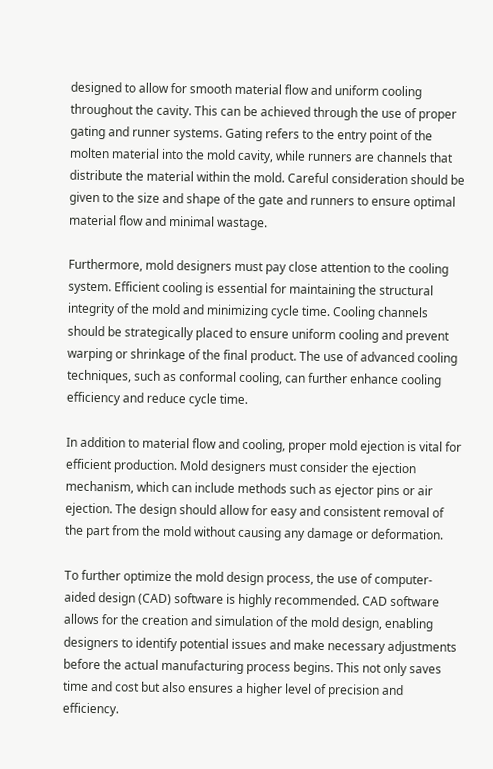designed to allow for smooth material flow and uniform cooling throughout the cavity. This can be achieved through the use of proper gating and runner systems. Gating refers to the entry point of the molten material into the mold cavity, while runners are channels that distribute the material within the mold. Careful consideration should be given to the size and shape of the gate and runners to ensure optimal material flow and minimal wastage.

Furthermore, mold designers must pay close attention to the cooling system. Efficient cooling is essential for maintaining the structural integrity of the mold and minimizing cycle time. Cooling channels should be strategically placed to ensure uniform cooling and prevent warping or shrinkage of the final product. The use of advanced cooling techniques, such as conformal cooling, can further enhance cooling efficiency and reduce cycle time.

In addition to material flow and cooling, proper mold ejection is vital for efficient production. Mold designers must consider the ejection mechanism, which can include methods such as ejector pins or air ejection. The design should allow for easy and consistent removal of the part from the mold without causing any damage or deformation.

To further optimize the mold design process, the use of computer-aided design (CAD) software is highly recommended. CAD software allows for the creation and simulation of the mold design, enabling designers to identify potential issues and make necessary adjustments before the actual manufacturing process begins. This not only saves time and cost but also ensures a higher level of precision and efficiency.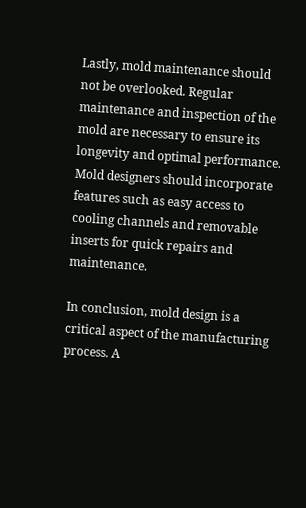Lastly, mold maintenance should not be overlooked. Regular maintenance and inspection of the mold are necessary to ensure its longevity and optimal performance. Mold designers should incorporate features such as easy access to cooling channels and removable inserts for quick repairs and maintenance.

In conclusion, mold design is a critical aspect of the manufacturing process. A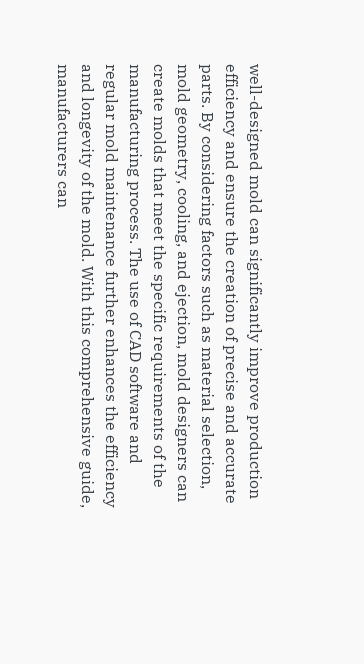well-designed mold can significantly improve production efficiency and ensure the creation of precise and accurate parts. By considering factors such as material selection, mold geometry, cooling, and ejection, mold designers can create molds that meet the specific requirements of the manufacturing process. The use of CAD software and regular mold maintenance further enhances the efficiency and longevity of the mold. With this comprehensive guide, manufacturers can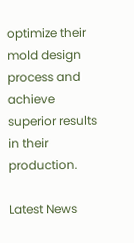optimize their mold design process and achieve superior results in their production.

Latest News